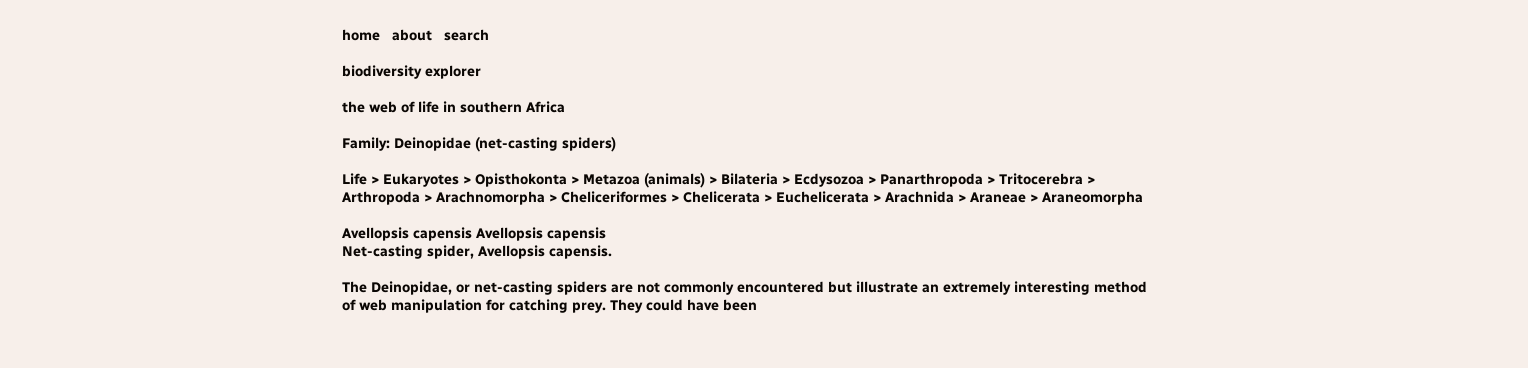home   about   search

biodiversity explorer

the web of life in southern Africa

Family: Deinopidae (net-casting spiders)

Life > Eukaryotes > Opisthokonta > Metazoa (animals) > Bilateria > Ecdysozoa > Panarthropoda > Tritocerebra > Arthropoda > Arachnomorpha > Cheliceriformes > Chelicerata > Euchelicerata > Arachnida > Araneae > Araneomorpha

Avellopsis capensis Avellopsis capensis
Net-casting spider, Avellopsis capensis.

The Deinopidae, or net-casting spiders are not commonly encountered but illustrate an extremely interesting method of web manipulation for catching prey. They could have been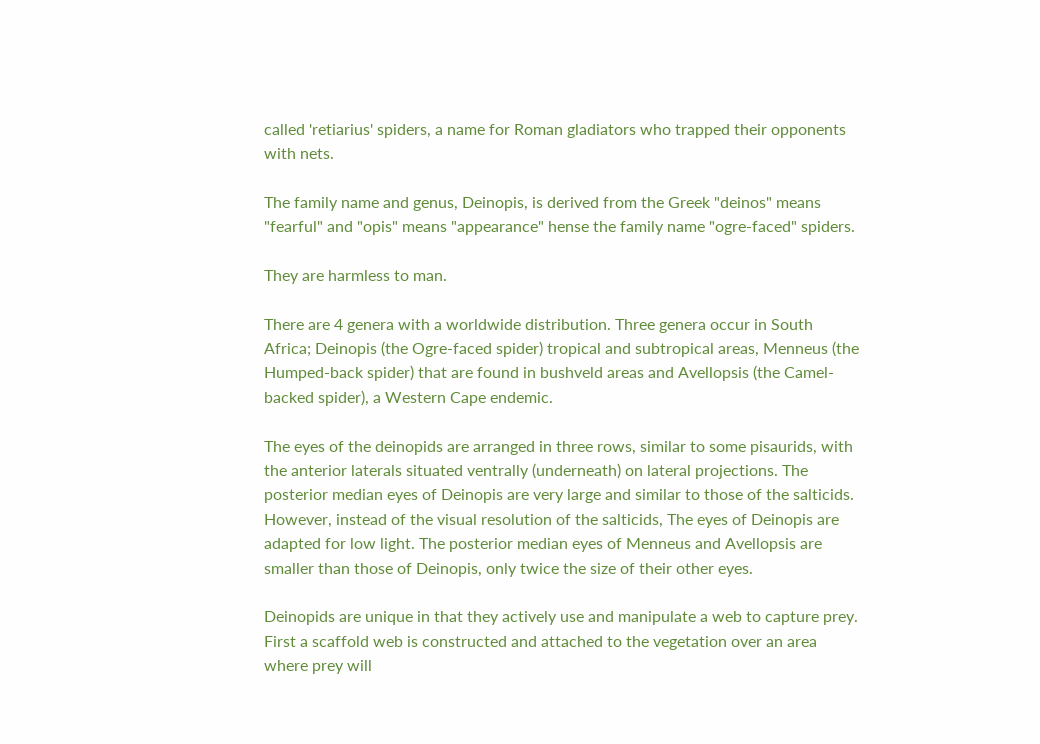called 'retiarius' spiders, a name for Roman gladiators who trapped their opponents with nets.

The family name and genus, Deinopis, is derived from the Greek "deinos" means "fearful" and "opis" means "appearance" hense the family name "ogre-faced" spiders.

They are harmless to man.

There are 4 genera with a worldwide distribution. Three genera occur in South Africa; Deinopis (the Ogre-faced spider) tropical and subtropical areas, Menneus (the Humped-back spider) that are found in bushveld areas and Avellopsis (the Camel-backed spider), a Western Cape endemic.

The eyes of the deinopids are arranged in three rows, similar to some pisaurids, with the anterior laterals situated ventrally (underneath) on lateral projections. The posterior median eyes of Deinopis are very large and similar to those of the salticids. However, instead of the visual resolution of the salticids, The eyes of Deinopis are adapted for low light. The posterior median eyes of Menneus and Avellopsis are smaller than those of Deinopis, only twice the size of their other eyes.

Deinopids are unique in that they actively use and manipulate a web to capture prey. First a scaffold web is constructed and attached to the vegetation over an area where prey will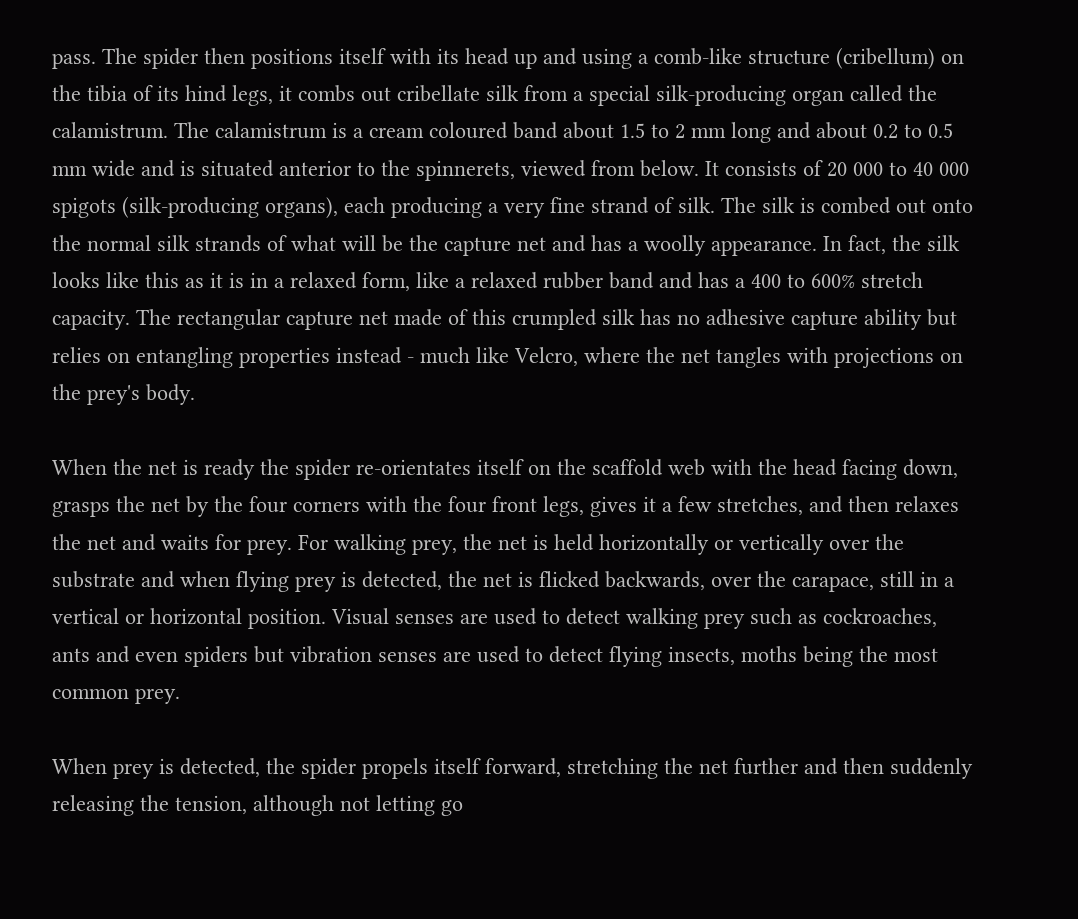pass. The spider then positions itself with its head up and using a comb-like structure (cribellum) on the tibia of its hind legs, it combs out cribellate silk from a special silk-producing organ called the calamistrum. The calamistrum is a cream coloured band about 1.5 to 2 mm long and about 0.2 to 0.5 mm wide and is situated anterior to the spinnerets, viewed from below. It consists of 20 000 to 40 000 spigots (silk-producing organs), each producing a very fine strand of silk. The silk is combed out onto the normal silk strands of what will be the capture net and has a woolly appearance. In fact, the silk looks like this as it is in a relaxed form, like a relaxed rubber band and has a 400 to 600% stretch capacity. The rectangular capture net made of this crumpled silk has no adhesive capture ability but relies on entangling properties instead - much like Velcro, where the net tangles with projections on the prey's body.

When the net is ready the spider re-orientates itself on the scaffold web with the head facing down, grasps the net by the four corners with the four front legs, gives it a few stretches, and then relaxes the net and waits for prey. For walking prey, the net is held horizontally or vertically over the substrate and when flying prey is detected, the net is flicked backwards, over the carapace, still in a vertical or horizontal position. Visual senses are used to detect walking prey such as cockroaches, ants and even spiders but vibration senses are used to detect flying insects, moths being the most common prey.

When prey is detected, the spider propels itself forward, stretching the net further and then suddenly releasing the tension, although not letting go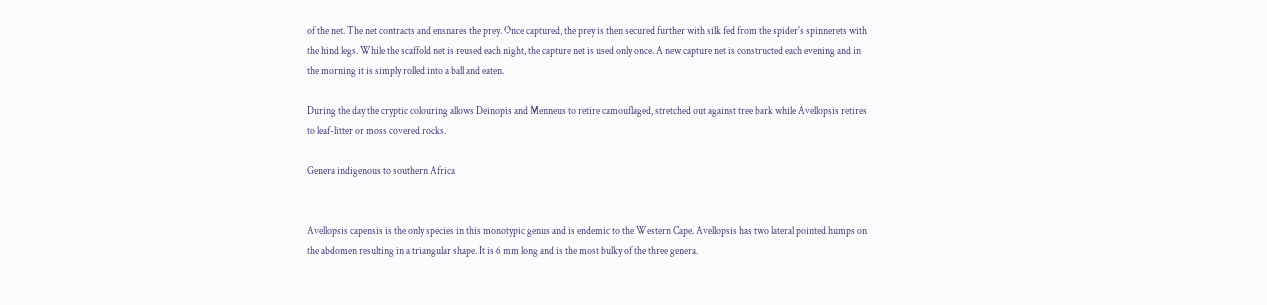of the net. The net contracts and ensnares the prey. Once captured, the prey is then secured further with silk fed from the spider's spinnerets with the hind legs. While the scaffold net is reused each night, the capture net is used only once. A new capture net is constructed each evening and in the morning it is simply rolled into a ball and eaten.

During the day the cryptic colouring allows Deinopis and Menneus to retire camouflaged, stretched out against tree bark while Avellopsis retires to leaf-litter or moss covered rocks.

Genera indigenous to southern Africa


Avellopsis capensis is the only species in this monotypic genus and is endemic to the Western Cape. Avellopsis has two lateral pointed humps on the abdomen resulting in a triangular shape. It is 6 mm long and is the most bulky of the three genera.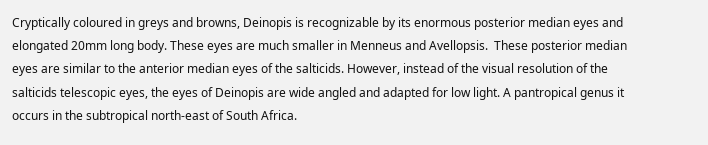Cryptically coloured in greys and browns, Deinopis is recognizable by its enormous posterior median eyes and elongated 20mm long body. These eyes are much smaller in Menneus and Avellopsis.  These posterior median eyes are similar to the anterior median eyes of the salticids. However, instead of the visual resolution of the salticids telescopic eyes, the eyes of Deinopis are wide angled and adapted for low light. A pantropical genus it occurs in the subtropical north-east of South Africa.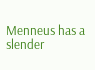Menneus has a slender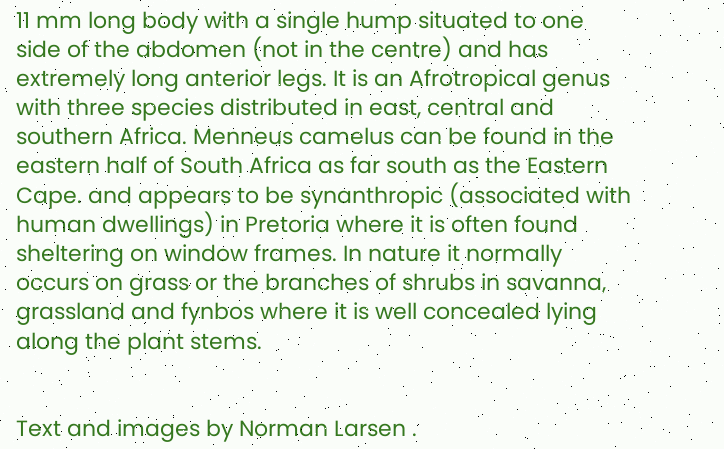11 mm long body with a single hump situated to one side of the abdomen (not in the centre) and has extremely long anterior legs. It is an Afrotropical genus with three species distributed in east, central and southern Africa. Menneus camelus can be found in the eastern half of South Africa as far south as the Eastern Cape. and appears to be synanthropic (associated with human dwellings) in Pretoria where it is often found sheltering on window frames. In nature it normally occurs on grass or the branches of shrubs in savanna, grassland and fynbos where it is well concealed lying along the plant stems.


Text and images by Norman Larsen .